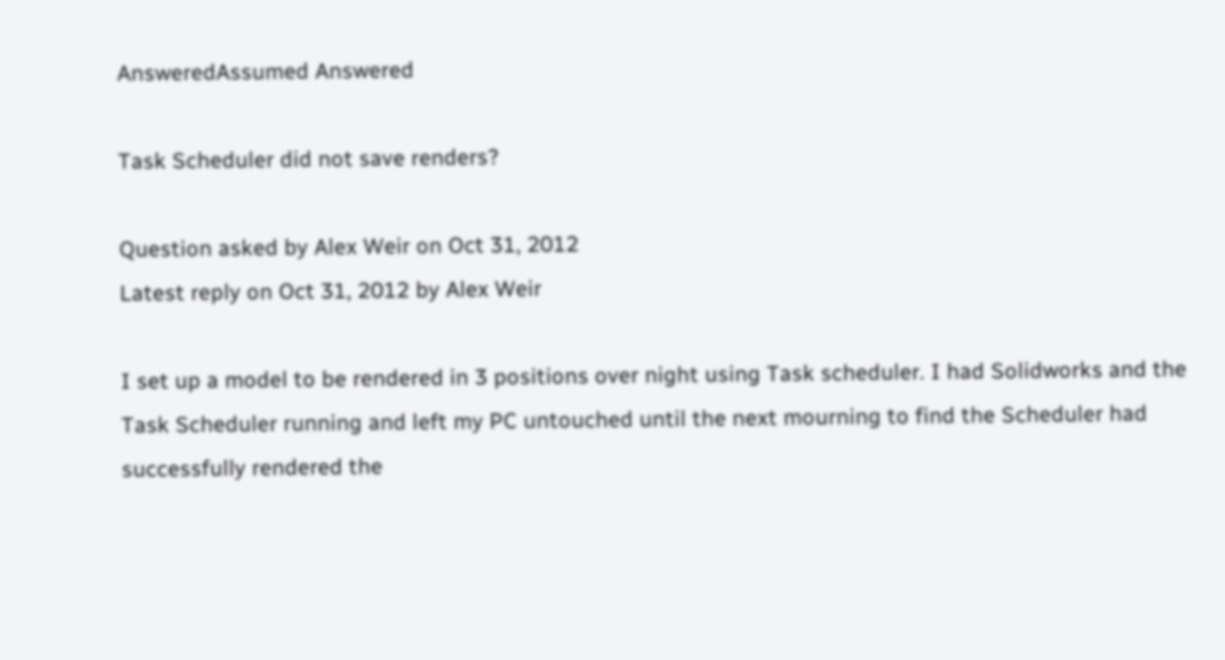AnsweredAssumed Answered

Task Scheduler did not save renders?

Question asked by Alex Weir on Oct 31, 2012
Latest reply on Oct 31, 2012 by Alex Weir

I set up a model to be rendered in 3 positions over night using Task scheduler. I had Solidworks and the Task Scheduler running and left my PC untouched until the next mourning to find the Scheduler had successfully rendered the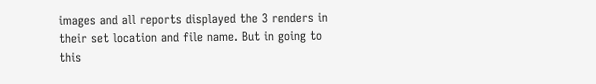images and all reports displayed the 3 renders in their set location and file name. But in going to this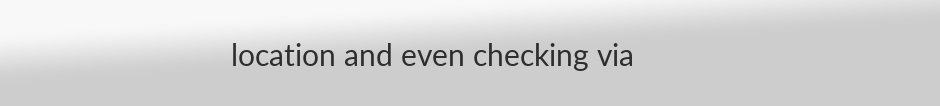location and even checking via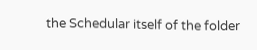the Schedular itself of the folder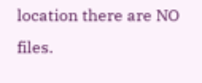location there are NO files.